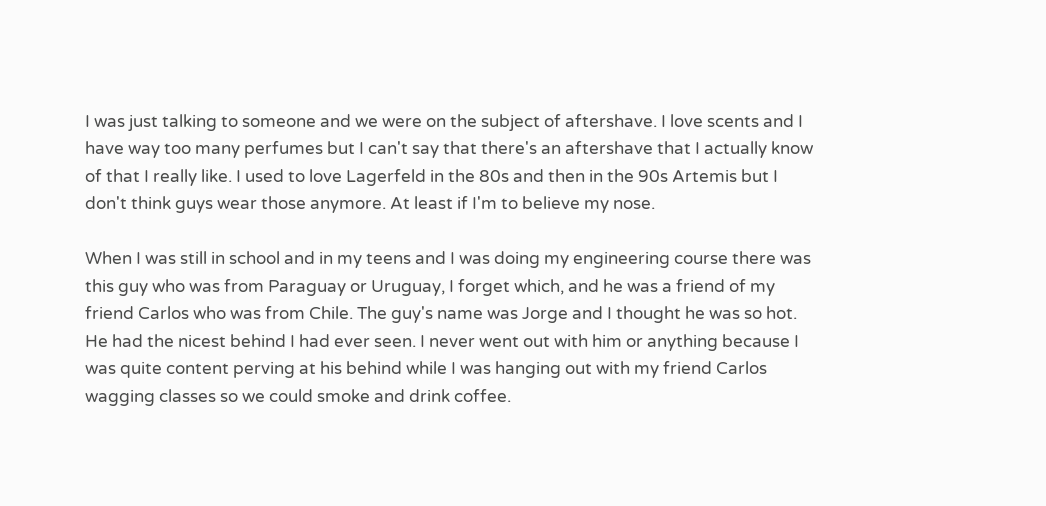I was just talking to someone and we were on the subject of aftershave. I love scents and I have way too many perfumes but I can't say that there's an aftershave that I actually know of that I really like. I used to love Lagerfeld in the 80s and then in the 90s Artemis but I don't think guys wear those anymore. At least if I'm to believe my nose.

When I was still in school and in my teens and I was doing my engineering course there was this guy who was from Paraguay or Uruguay, I forget which, and he was a friend of my friend Carlos who was from Chile. The guy's name was Jorge and I thought he was so hot. He had the nicest behind I had ever seen. I never went out with him or anything because I was quite content perving at his behind while I was hanging out with my friend Carlos wagging classes so we could smoke and drink coffee.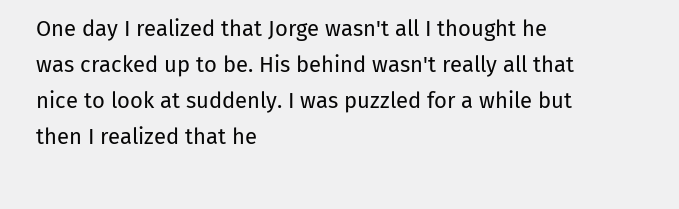One day I realized that Jorge wasn't all I thought he was cracked up to be. His behind wasn't really all that nice to look at suddenly. I was puzzled for a while but then I realized that he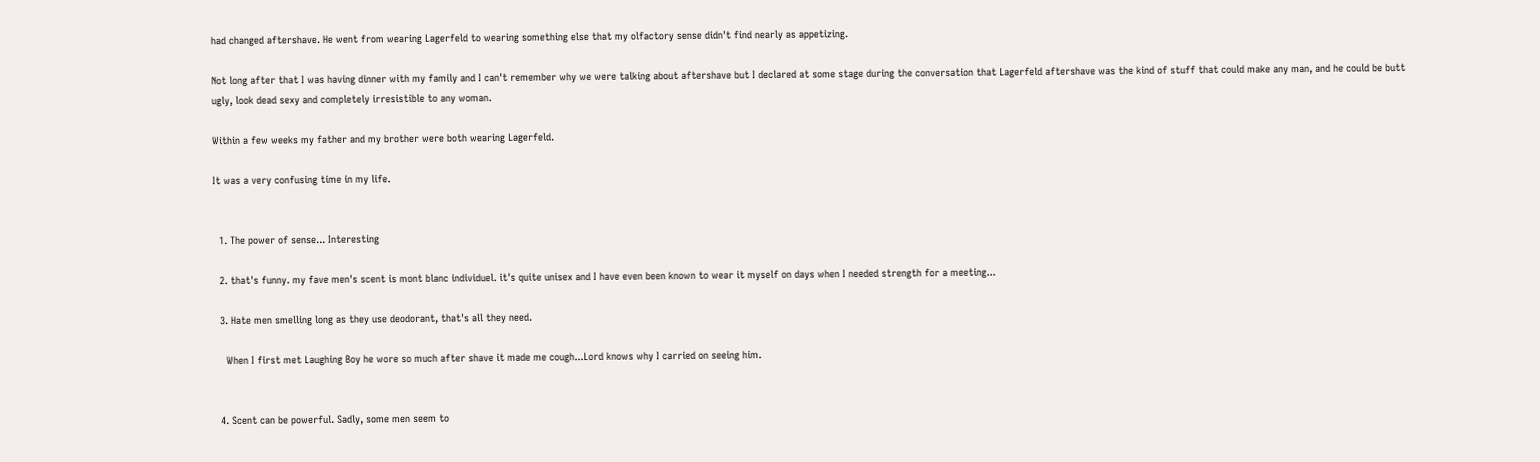had changed aftershave. He went from wearing Lagerfeld to wearing something else that my olfactory sense didn't find nearly as appetizing.

Not long after that I was having dinner with my family and I can't remember why we were talking about aftershave but I declared at some stage during the conversation that Lagerfeld aftershave was the kind of stuff that could make any man, and he could be butt ugly, look dead sexy and completely irresistible to any woman.

Within a few weeks my father and my brother were both wearing Lagerfeld.

It was a very confusing time in my life.


  1. The power of sense... Interesting

  2. that's funny. my fave men's scent is mont blanc individuel. it's quite unisex and I have even been known to wear it myself on days when I needed strength for a meeting...

  3. Hate men smelling long as they use deodorant, that's all they need.

    When I first met Laughing Boy he wore so much after shave it made me cough...Lord knows why I carried on seeing him.


  4. Scent can be powerful. Sadly, some men seem to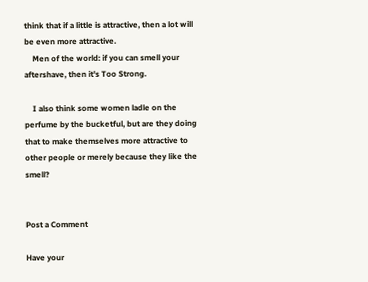think that if a little is attractive, then a lot will be even more attractive.
    Men of the world: if you can smell your aftershave, then it's Too Strong.

    I also think some women ladle on the perfume by the bucketful, but are they doing that to make themselves more attractive to other people or merely because they like the smell?


Post a Comment

Have your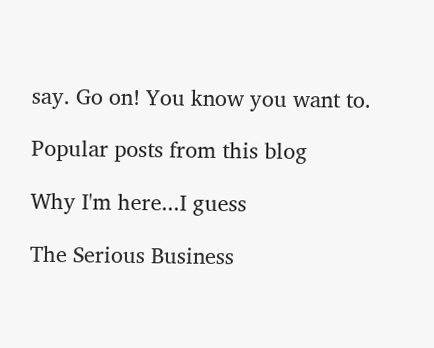say. Go on! You know you want to.

Popular posts from this blog

Why I'm here...I guess

The Serious Business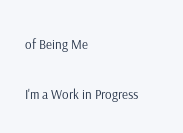of Being Me

I'm a Work in Progress